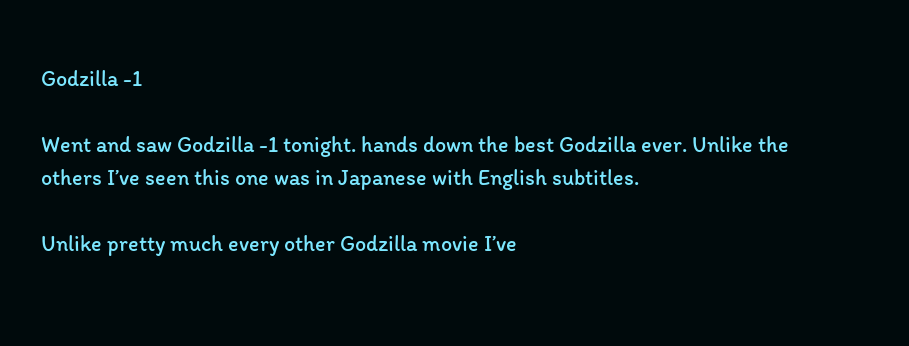Godzilla -1

Went and saw Godzilla -1 tonight. hands down the best Godzilla ever. Unlike the others I’ve seen this one was in Japanese with English subtitles.

Unlike pretty much every other Godzilla movie I’ve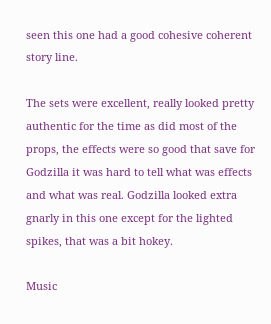seen this one had a good cohesive coherent story line.

The sets were excellent, really looked pretty authentic for the time as did most of the props, the effects were so good that save for Godzilla it was hard to tell what was effects and what was real. Godzilla looked extra gnarly in this one except for the lighted spikes, that was a bit hokey.

Music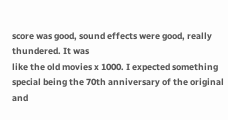score was good, sound effects were good, really thundered. It was
like the old movies x 1000. I expected something special being the 70th anniversary of the original and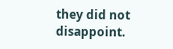they did not disappoint.